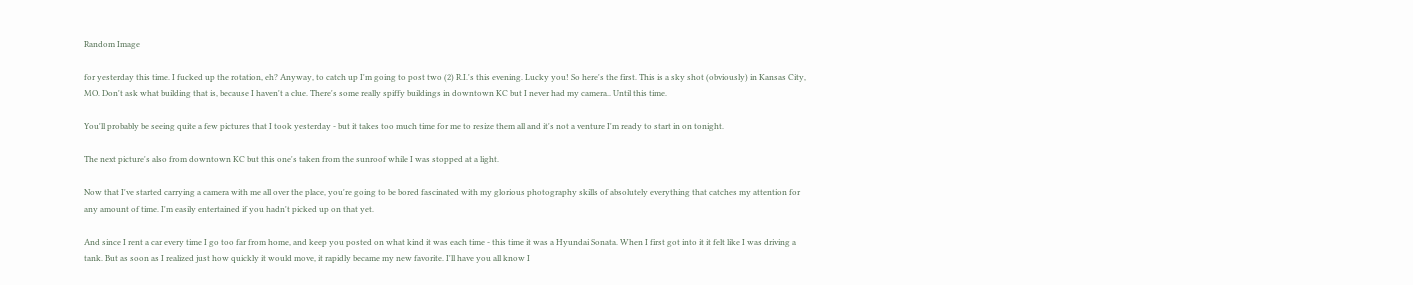Random Image

for yesterday this time. I fucked up the rotation, eh? Anyway, to catch up I'm going to post two (2) R.I.'s this evening. Lucky you! So here's the first. This is a sky shot (obviously) in Kansas City, MO. Don't ask what building that is, because I haven't a clue. There's some really spiffy buildings in downtown KC but I never had my camera.. Until this time.

You'll probably be seeing quite a few pictures that I took yesterday - but it takes too much time for me to resize them all and it's not a venture I'm ready to start in on tonight.

The next picture's also from downtown KC but this one's taken from the sunroof while I was stopped at a light.

Now that I've started carrying a camera with me all over the place, you're going to be bored fascinated with my glorious photography skills of absolutely everything that catches my attention for any amount of time. I'm easily entertained if you hadn't picked up on that yet.

And since I rent a car every time I go too far from home, and keep you posted on what kind it was each time - this time it was a Hyundai Sonata. When I first got into it it felt like I was driving a tank. But as soon as I realized just how quickly it would move, it rapidly became my new favorite. I'll have you all know I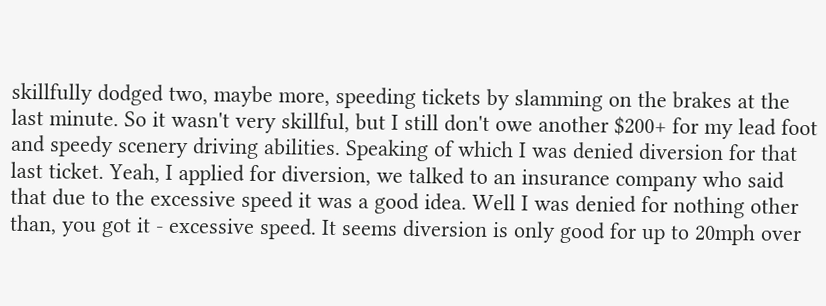skillfully dodged two, maybe more, speeding tickets by slamming on the brakes at the last minute. So it wasn't very skillful, but I still don't owe another $200+ for my lead foot and speedy scenery driving abilities. Speaking of which I was denied diversion for that last ticket. Yeah, I applied for diversion, we talked to an insurance company who said that due to the excessive speed it was a good idea. Well I was denied for nothing other than, you got it - excessive speed. It seems diversion is only good for up to 20mph over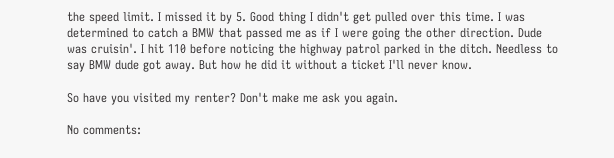the speed limit. I missed it by 5. Good thing I didn't get pulled over this time. I was determined to catch a BMW that passed me as if I were going the other direction. Dude was cruisin'. I hit 110 before noticing the highway patrol parked in the ditch. Needless to say BMW dude got away. But how he did it without a ticket I'll never know.

So have you visited my renter? Don't make me ask you again.

No comments: